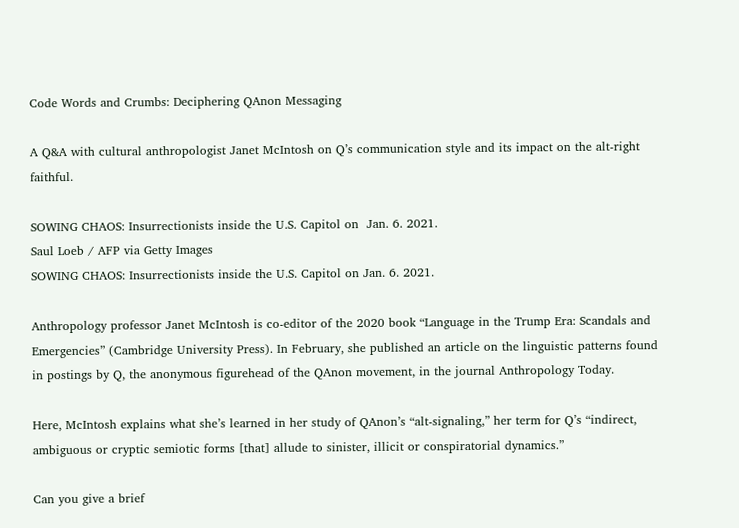Code Words and Crumbs: Deciphering QAnon Messaging

A Q&A with cultural anthropologist Janet McIntosh on Q’s communication style and its impact on the alt-right faithful.

SOWING CHAOS: Insurrectionists inside the U.S. Capitol on  Jan. 6. 2021.
Saul Loeb / AFP via Getty Images
SOWING CHAOS: Insurrectionists inside the U.S. Capitol on Jan. 6. 2021.

Anthropology professor Janet McIntosh is co-editor of the 2020 book “Language in the Trump Era: Scandals and Emergencies” (Cambridge University Press). In February, she published an article on the linguistic patterns found in postings by Q, the anonymous figurehead of the QAnon movement, in the journal Anthropology Today.

Here, McIntosh explains what she’s learned in her study of QAnon’s “alt-signaling,” her term for Q’s “indirect, ambiguous or cryptic semiotic forms [that] allude to sinister, illicit or conspiratorial dynamics.”

Can you give a brief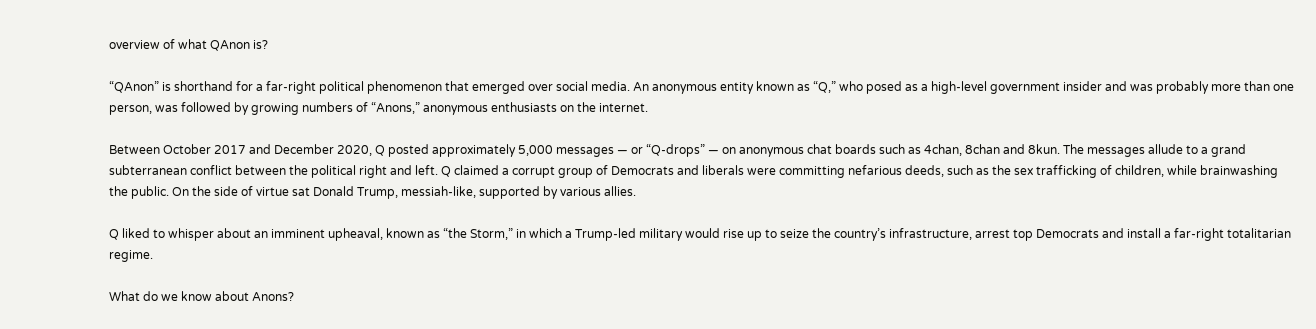overview of what QAnon is?

“QAnon” is shorthand for a far-right political phenomenon that emerged over social media. An anonymous entity known as “Q,” who posed as a high-level government insider and was probably more than one person, was followed by growing numbers of “Anons,” anonymous enthusiasts on the internet.

Between October 2017 and December 2020, Q posted approximately 5,000 messages — or “Q-drops” — on anonymous chat boards such as 4chan, 8chan and 8kun. The messages allude to a grand subterranean conflict between the political right and left. Q claimed a corrupt group of Democrats and liberals were committing nefarious deeds, such as the sex trafficking of children, while brainwashing the public. On the side of virtue sat Donald Trump, messiah-like, supported by various allies.

Q liked to whisper about an imminent upheaval, known as “the Storm,” in which a Trump-led military would rise up to seize the country’s infrastructure, arrest top Democrats and install a far-right totalitarian regime.

What do we know about Anons?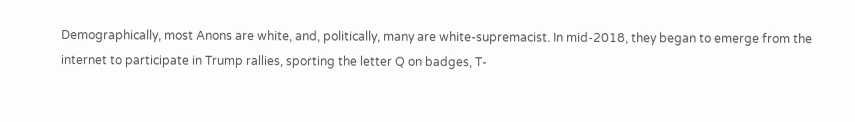Demographically, most Anons are white, and, politically, many are white-supremacist. In mid-2018, they began to emerge from the internet to participate in Trump rallies, sporting the letter Q on badges, T-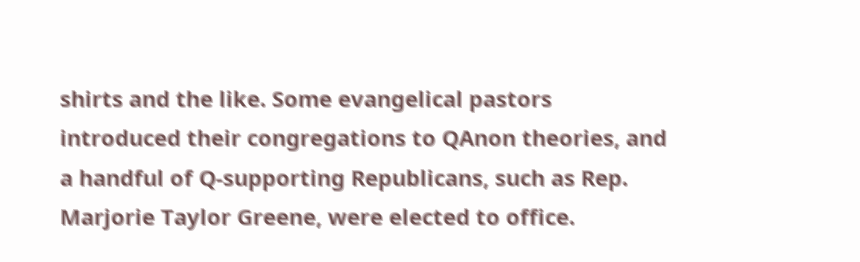shirts and the like. Some evangelical pastors introduced their congregations to QAnon theories, and a handful of Q-supporting Republicans, such as Rep. Marjorie Taylor Greene, were elected to office.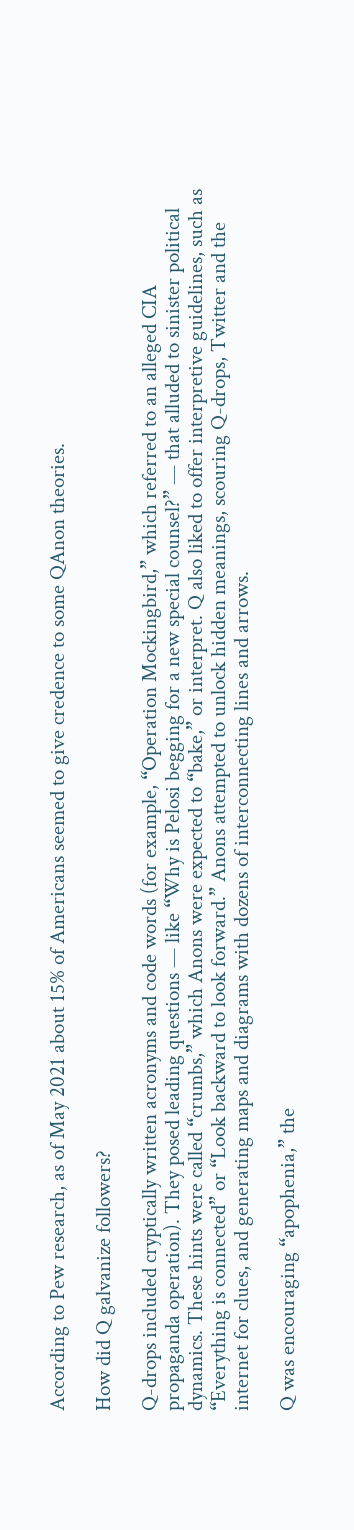According to Pew research, as of May 2021 about 15% of Americans seemed to give credence to some QAnon theories.

How did Q galvanize followers?

Q-drops included cryptically written acronyms and code words (for example, “Operation Mockingbird,” which referred to an alleged CIA propaganda operation). They posed leading questions — like “Why is Pelosi begging for a new special counsel?” — that alluded to sinister political dynamics. These hints were called “crumbs,” which Anons were expected to “bake,” or interpret. Q also liked to offer interpretive guidelines, such as “Everything is connected” or “Look backward to look forward.” Anons attempted to unlock hidden meanings, scouring Q-drops, Twitter and the internet for clues, and generating maps and diagrams with dozens of interconnecting lines and arrows.

Q was encouraging “apophenia,” the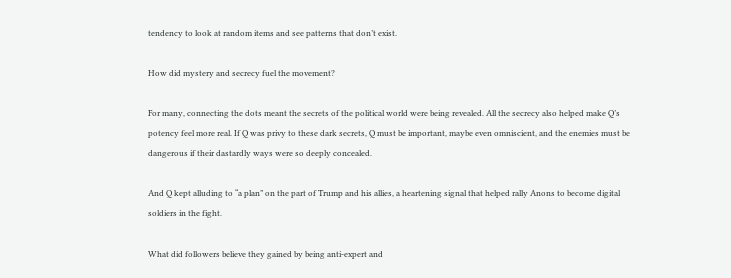tendency to look at random items and see patterns that don’t exist.

How did mystery and secrecy fuel the movement?

For many, connecting the dots meant the secrets of the political world were being revealed. All the secrecy also helped make Q’s potency feel more real. If Q was privy to these dark secrets, Q must be important, maybe even omniscient, and the enemies must be dangerous if their dastardly ways were so deeply concealed.

And Q kept alluding to “a plan” on the part of Trump and his allies, a heartening signal that helped rally Anons to become digital soldiers in the fight.

What did followers believe they gained by being anti-expert and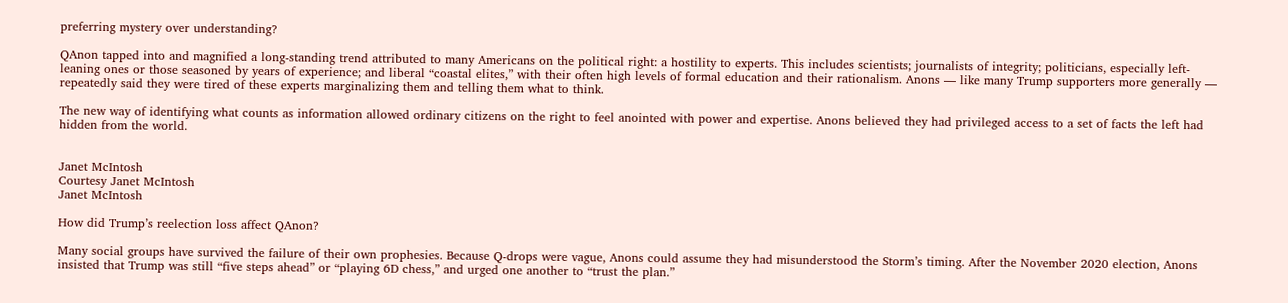preferring mystery over understanding?

QAnon tapped into and magnified a long-standing trend attributed to many Americans on the political right: a hostility to experts. This includes scientists; journalists of integrity; politicians, especially left-leaning ones or those seasoned by years of experience; and liberal “coastal elites,” with their often high levels of formal education and their rationalism. Anons — like many Trump supporters more generally — repeatedly said they were tired of these experts marginalizing them and telling them what to think.

The new way of identifying what counts as information allowed ordinary citizens on the right to feel anointed with power and expertise. Anons believed they had privileged access to a set of facts the left had hidden from the world.


Janet McIntosh
Courtesy Janet McIntosh
Janet McIntosh

How did Trump’s reelection loss affect QAnon?

Many social groups have survived the failure of their own prophesies. Because Q-drops were vague, Anons could assume they had misunderstood the Storm’s timing. After the November 2020 election, Anons insisted that Trump was still “five steps ahead” or “playing 6D chess,” and urged one another to “trust the plan.”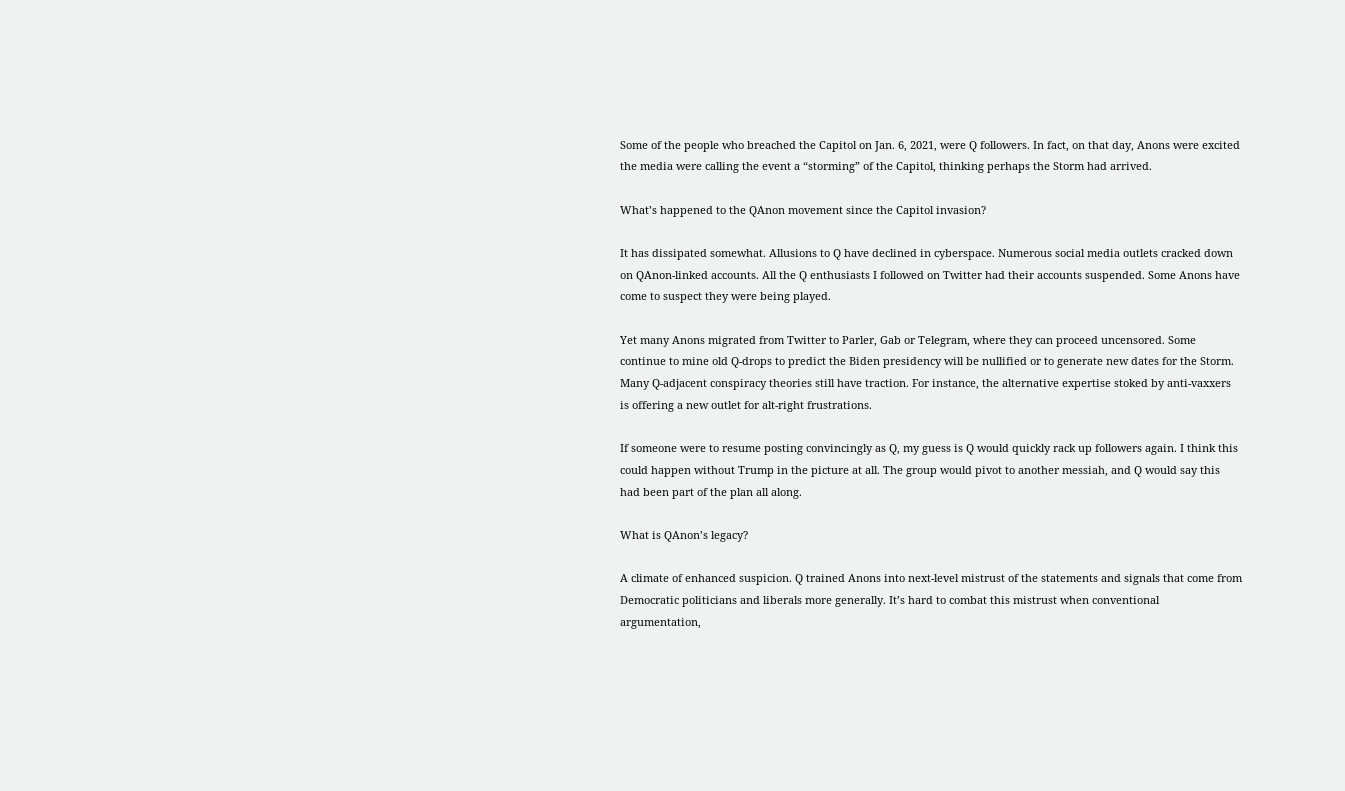Some of the people who breached the Capitol on Jan. 6, 2021, were Q followers. In fact, on that day, Anons were excited the media were calling the event a “storming” of the Capitol, thinking perhaps the Storm had arrived.

What’s happened to the QAnon movement since the Capitol invasion?

It has dissipated somewhat. Allusions to Q have declined in cyberspace. Numerous social media outlets cracked down on QAnon-linked accounts. All the Q enthusiasts I followed on Twitter had their accounts suspended. Some Anons have come to suspect they were being played.

Yet many Anons migrated from Twitter to Parler, Gab or Telegram, where they can proceed uncensored. Some continue to mine old Q-drops to predict the Biden presidency will be nullified or to generate new dates for the Storm. Many Q-adjacent conspiracy theories still have traction. For instance, the alternative expertise stoked by anti-vaxxers is offering a new outlet for alt-right frustrations.

If someone were to resume posting convincingly as Q, my guess is Q would quickly rack up followers again. I think this could happen without Trump in the picture at all. The group would pivot to another messiah, and Q would say this had been part of the plan all along.

What is QAnon’s legacy?

A climate of enhanced suspicion. Q trained Anons into next-level mistrust of the statements and signals that come from Democratic politicians and liberals more generally. It’s hard to combat this mistrust when conventional argumentation,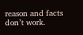reason and facts don’t work.